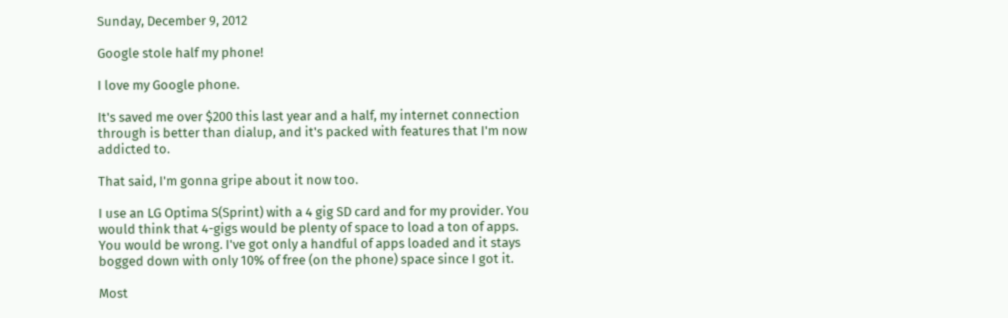Sunday, December 9, 2012

Google stole half my phone!

I love my Google phone.

It's saved me over $200 this last year and a half, my internet connection through is better than dialup, and it's packed with features that I'm now addicted to.

That said, I'm gonna gripe about it now too.

I use an LG Optima S(Sprint) with a 4 gig SD card and for my provider. You would think that 4-gigs would be plenty of space to load a ton of apps. You would be wrong. I've got only a handful of apps loaded and it stays bogged down with only 10% of free (on the phone) space since I got it.

Most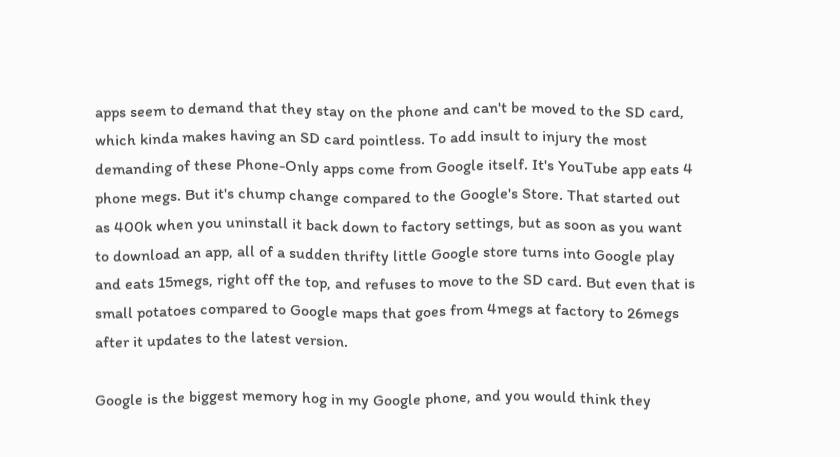apps seem to demand that they stay on the phone and can't be moved to the SD card, which kinda makes having an SD card pointless. To add insult to injury the most demanding of these Phone-Only apps come from Google itself. It's YouTube app eats 4 phone megs. But it's chump change compared to the Google's Store. That started out as 400k when you uninstall it back down to factory settings, but as soon as you want to download an app, all of a sudden thrifty little Google store turns into Google play and eats 15megs, right off the top, and refuses to move to the SD card. But even that is small potatoes compared to Google maps that goes from 4megs at factory to 26megs after it updates to the latest version.

Google is the biggest memory hog in my Google phone, and you would think they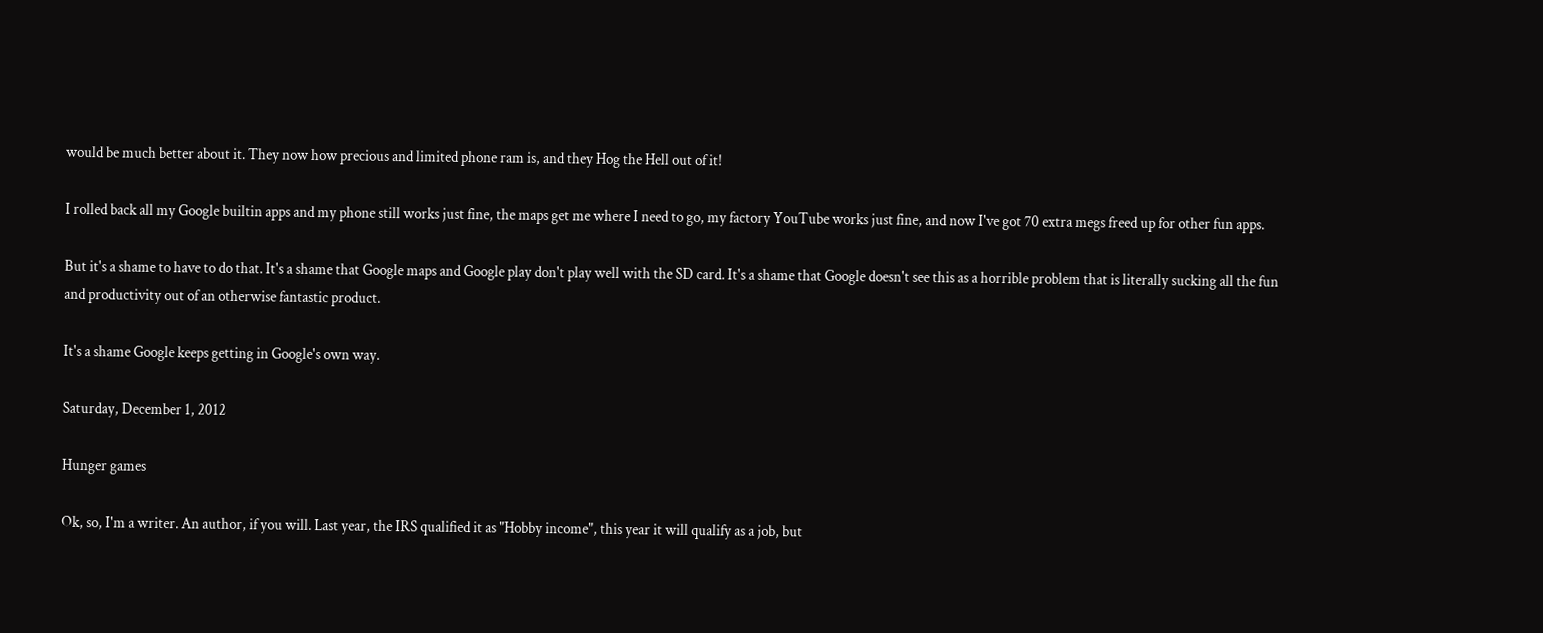would be much better about it. They now how precious and limited phone ram is, and they Hog the Hell out of it!

I rolled back all my Google builtin apps and my phone still works just fine, the maps get me where I need to go, my factory YouTube works just fine, and now I've got 70 extra megs freed up for other fun apps.

But it's a shame to have to do that. It's a shame that Google maps and Google play don't play well with the SD card. It's a shame that Google doesn't see this as a horrible problem that is literally sucking all the fun and productivity out of an otherwise fantastic product.

It's a shame Google keeps getting in Google's own way.

Saturday, December 1, 2012

Hunger games

Ok, so, I'm a writer. An author, if you will. Last year, the IRS qualified it as "Hobby income", this year it will qualify as a job, but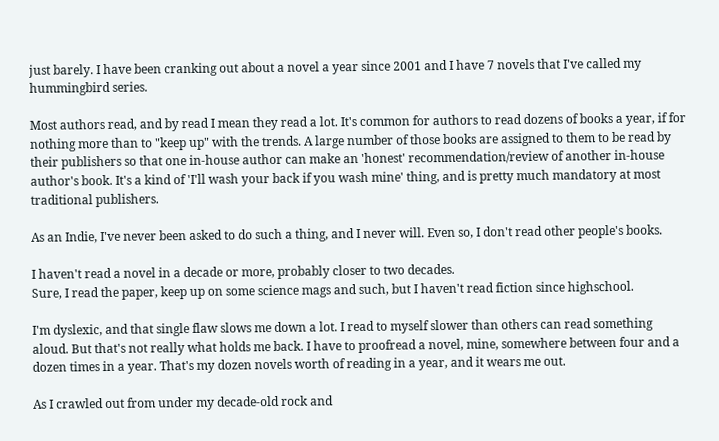just barely. I have been cranking out about a novel a year since 2001 and I have 7 novels that I've called my hummingbird series.

Most authors read, and by read I mean they read a lot. It's common for authors to read dozens of books a year, if for nothing more than to "keep up" with the trends. A large number of those books are assigned to them to be read by their publishers so that one in-house author can make an 'honest' recommendation/review of another in-house author's book. It's a kind of 'I'll wash your back if you wash mine' thing, and is pretty much mandatory at most traditional publishers.

As an Indie, I've never been asked to do such a thing, and I never will. Even so, I don't read other people's books.

I haven't read a novel in a decade or more, probably closer to two decades.
Sure, I read the paper, keep up on some science mags and such, but I haven't read fiction since highschool.

I'm dyslexic, and that single flaw slows me down a lot. I read to myself slower than others can read something aloud. But that's not really what holds me back. I have to proofread a novel, mine, somewhere between four and a dozen times in a year. That's my dozen novels worth of reading in a year, and it wears me out.

As I crawled out from under my decade-old rock and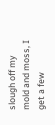slough off my mold and moss, I get a few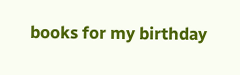books for my birthday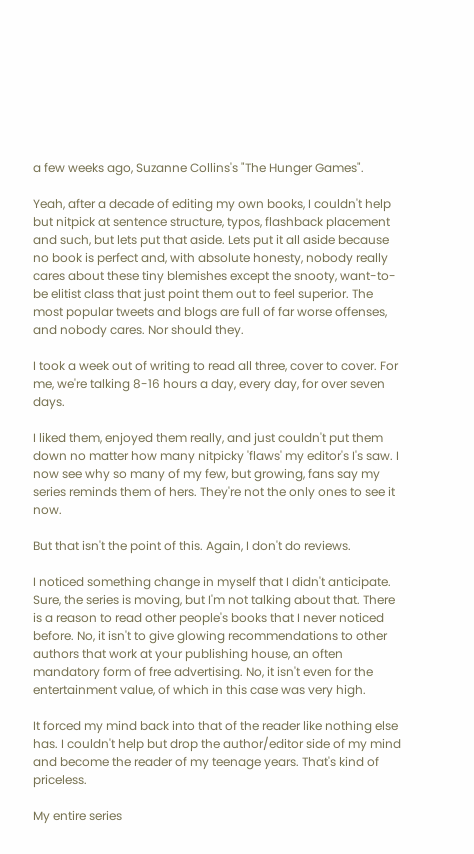a few weeks ago, Suzanne Collins's "The Hunger Games".

Yeah, after a decade of editing my own books, I couldn't help but nitpick at sentence structure, typos, flashback placement and such, but lets put that aside. Lets put it all aside because no book is perfect and, with absolute honesty, nobody really cares about these tiny blemishes except the snooty, want-to-be elitist class that just point them out to feel superior. The most popular tweets and blogs are full of far worse offenses, and nobody cares. Nor should they.

I took a week out of writing to read all three, cover to cover. For me, we're talking 8-16 hours a day, every day, for over seven days.

I liked them, enjoyed them really, and just couldn't put them down no matter how many nitpicky 'flaws' my editor's I's saw. I now see why so many of my few, but growing, fans say my series reminds them of hers. They're not the only ones to see it now.

But that isn't the point of this. Again, I don't do reviews.

I noticed something change in myself that I didn't anticipate. Sure, the series is moving, but I'm not talking about that. There is a reason to read other people's books that I never noticed before. No, it isn't to give glowing recommendations to other authors that work at your publishing house, an often mandatory form of free advertising. No, it isn't even for the entertainment value, of which in this case was very high.

It forced my mind back into that of the reader like nothing else has. I couldn't help but drop the author/editor side of my mind and become the reader of my teenage years. That's kind of priceless.

My entire series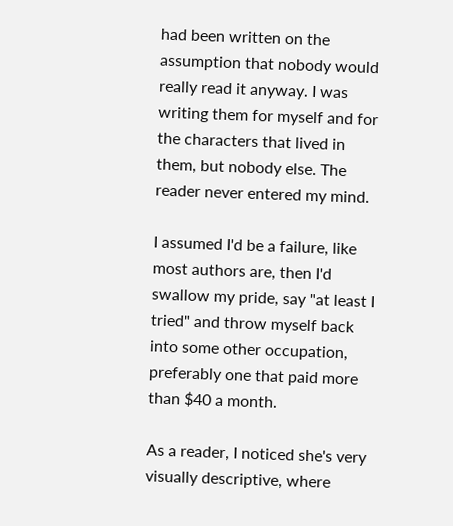had been written on the assumption that nobody would really read it anyway. I was writing them for myself and for the characters that lived in them, but nobody else. The reader never entered my mind.

I assumed I'd be a failure, like most authors are, then I'd swallow my pride, say "at least I tried" and throw myself back into some other occupation, preferably one that paid more than $40 a month.

As a reader, I noticed she's very visually descriptive, where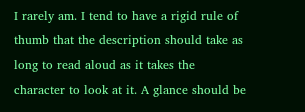I rarely am. I tend to have a rigid rule of thumb that the description should take as long to read aloud as it takes the character to look at it. A glance should be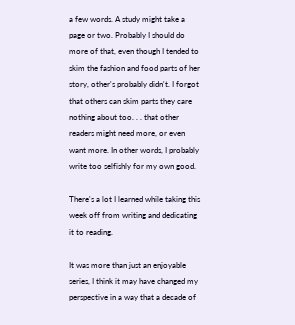a few words. A study might take a page or two. Probably I should do more of that, even though I tended to skim the fashion and food parts of her story, other's probably didn't. I forgot that others can skim parts they care nothing about too. . . that other readers might need more, or even want more. In other words, I probably write too selfishly for my own good.

There's a lot I learned while taking this week off from writing and dedicating it to reading.

It was more than just an enjoyable series, I think it may have changed my perspective in a way that a decade of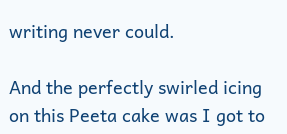writing never could.

And the perfectly swirled icing on this Peeta cake was I got to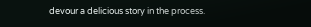devour a delicious story in the process.